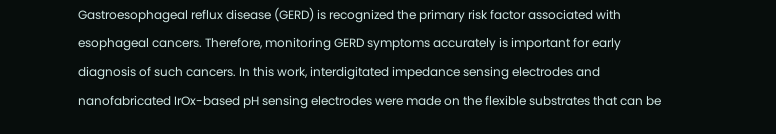Gastroesophageal reflux disease (GERD) is recognized the primary risk factor associated with esophageal cancers. Therefore, monitoring GERD symptoms accurately is important for early diagnosis of such cancers. In this work, interdigitated impedance sensing electrodes and nanofabricated IrOx-based pH sensing electrodes were made on the flexible substrates that can be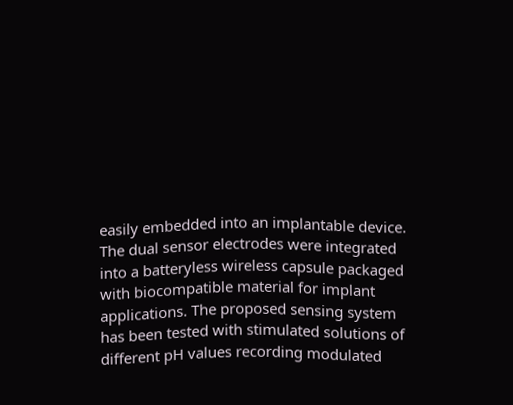easily embedded into an implantable device. The dual sensor electrodes were integrated into a batteryless wireless capsule packaged with biocompatible material for implant applications. The proposed sensing system has been tested with stimulated solutions of different pH values recording modulated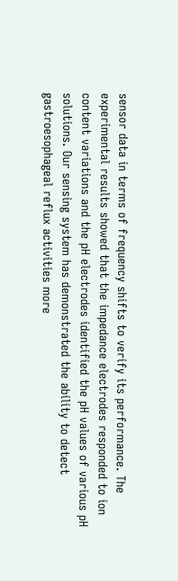sensor data in terms of frequency shifts to verify its performance. The experimental results showed that the impedance electrodes responded to ion content variations and the pH electrodes identified the pH values of various pH solutions. Our sensing system has demonstrated the ability to detect gastroesophageal reflux activities more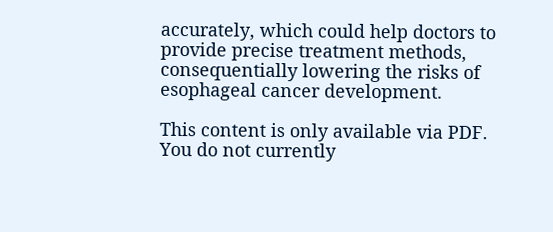accurately, which could help doctors to provide precise treatment methods, consequentially lowering the risks of esophageal cancer development.

This content is only available via PDF.
You do not currently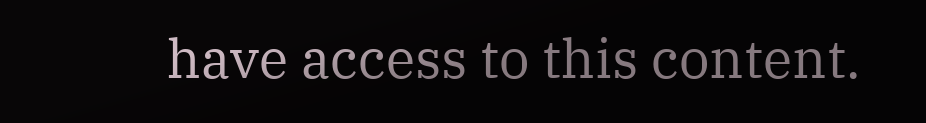have access to this content.